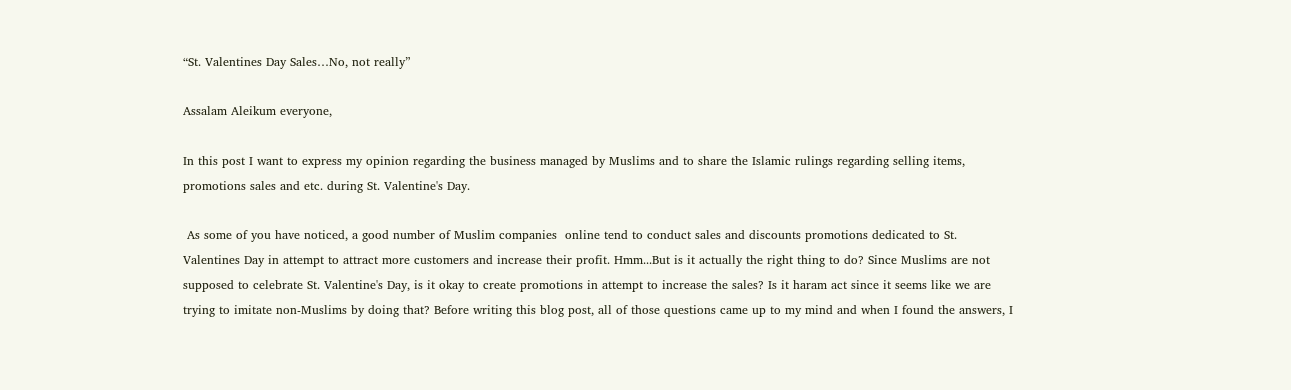“St. Valentines Day Sales…No, not really”

Assalam Aleikum everyone,

In this post I want to express my opinion regarding the business managed by Muslims and to share the Islamic rulings regarding selling items, promotions sales and etc. during St. Valentine's Day.

 As some of you have noticed, a good number of Muslim companies  online tend to conduct sales and discounts promotions dedicated to St. Valentines Day in attempt to attract more customers and increase their profit. Hmm...But is it actually the right thing to do? Since Muslims are not supposed to celebrate St. Valentine's Day, is it okay to create promotions in attempt to increase the sales? Is it haram act since it seems like we are trying to imitate non-Muslims by doing that? Before writing this blog post, all of those questions came up to my mind and when I found the answers, I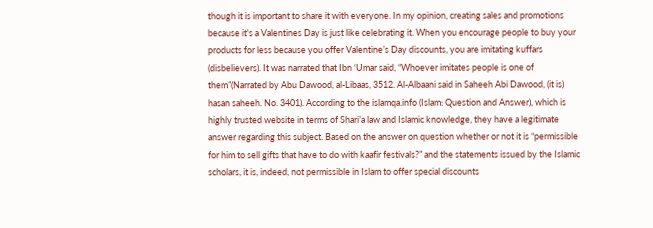though it is important to share it with everyone. In my opinion, creating sales and promotions because it's a Valentines Day is just like celebrating it. When you encourage people to buy your products for less because you offer Valentine’s Day discounts, you are imitating kuffars (disbelievers). It was narrated that Ibn ‘Umar said, “Whoever imitates people is one of them”(Narrated by Abu Dawood, al-Libaas, 3512. Al-Albaani said in Saheeh Abi Dawood, (it is) hasan saheeh. No. 3401). According to the islamqa.info (Islam: Question and Answer), which is highly trusted website in terms of Shari’a law and Islamic knowledge, they have a legitimate answer regarding this subject. Based on the answer on question whether or not it is “permissible for him to sell gifts that have to do with kaafir festivals?” and the statements issued by the Islamic scholars, it is, indeed, not permissible in Islam to offer special discounts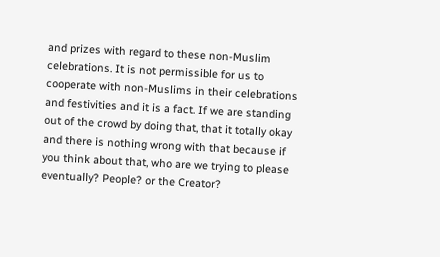and prizes with regard to these non-Muslim celebrations. It is not permissible for us to cooperate with non-Muslims in their celebrations and festivities and it is a fact. If we are standing out of the crowd by doing that, that it totally okay and there is nothing wrong with that because if you think about that, who are we trying to please eventually? People? or the Creator?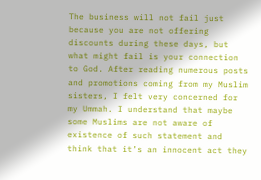The business will not fail just because you are not offering discounts during these days, but what might fail is your connection to God. After reading numerous posts and promotions coming from my Muslim sisters, I felt very concerned for my Ummah. I understand that maybe some Muslims are not aware of existence of such statement and think that it’s an innocent act they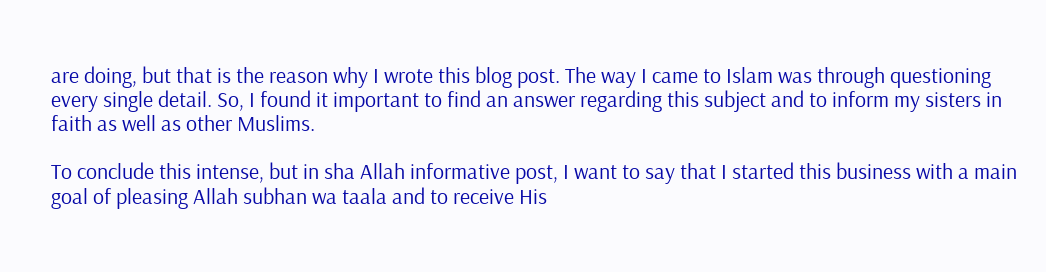are doing, but that is the reason why I wrote this blog post. The way I came to Islam was through questioning every single detail. So, I found it important to find an answer regarding this subject and to inform my sisters in faith as well as other Muslims.

To conclude this intense, but in sha Allah informative post, I want to say that I started this business with a main goal of pleasing Allah subhan wa taala and to receive His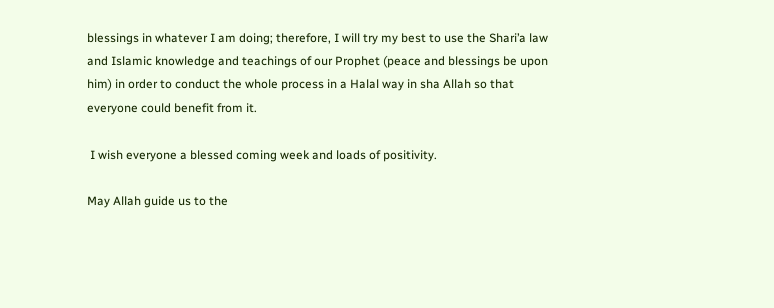blessings in whatever I am doing; therefore, I will try my best to use the Shari’a law and Islamic knowledge and teachings of our Prophet (peace and blessings be upon him) in order to conduct the whole process in a Halal way in sha Allah so that everyone could benefit from it.

 I wish everyone a blessed coming week and loads of positivity.

May Allah guide us to the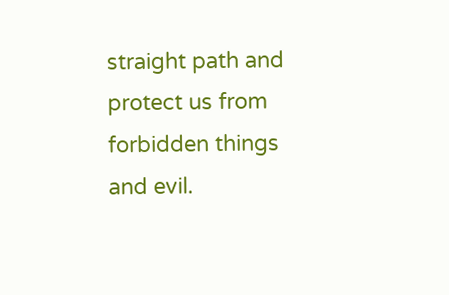straight path and protect us from forbidden things and evil.